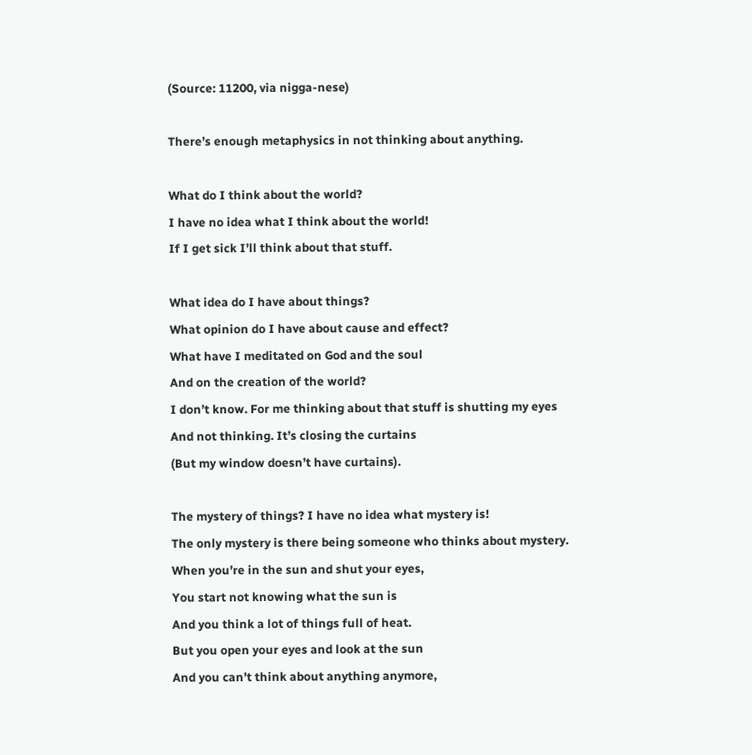(Source: 11200, via nigga-nese)

There’s enough metaphysics in not thinking about anything.

What do I think about the world?
I have no idea what I think about the world!
If I get sick I’ll think about that stuff.

What idea do I have about things?
What opinion do I have about cause and effect?
What have I meditated on God and the soul
And on the creation of the world?
I don’t know. For me thinking about that stuff is shutting my eyes
And not thinking. It’s closing the curtains
(But my window doesn’t have curtains).

The mystery of things? I have no idea what mystery is!
The only mystery is there being someone who thinks about mystery.
When you’re in the sun and shut your eyes,
You start not knowing what the sun is
And you think a lot of things full of heat.
But you open your eyes and look at the sun
And you can’t think about anything anymore,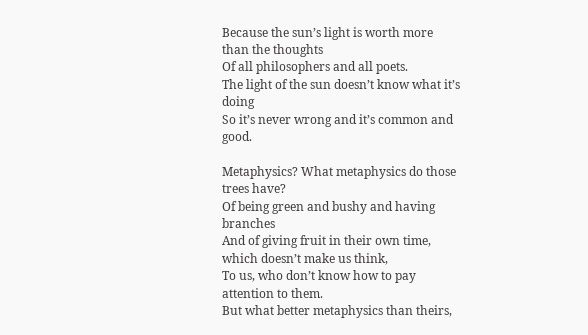Because the sun’s light is worth more than the thoughts
Of all philosophers and all poets.
The light of the sun doesn’t know what it’s doing
So it’s never wrong and it’s common and good.

Metaphysics? What metaphysics do those trees have?
Of being green and bushy and having branches
And of giving fruit in their own time, which doesn’t make us think,
To us, who don’t know how to pay attention to them.
But what better metaphysics than theirs,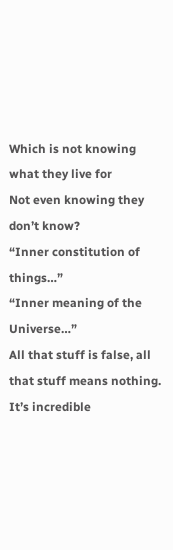Which is not knowing what they live for
Not even knowing they don’t know?
“Inner constitution of things…”
“Inner meaning of the Universe…”
All that stuff is false, all that stuff means nothing.
It’s incredible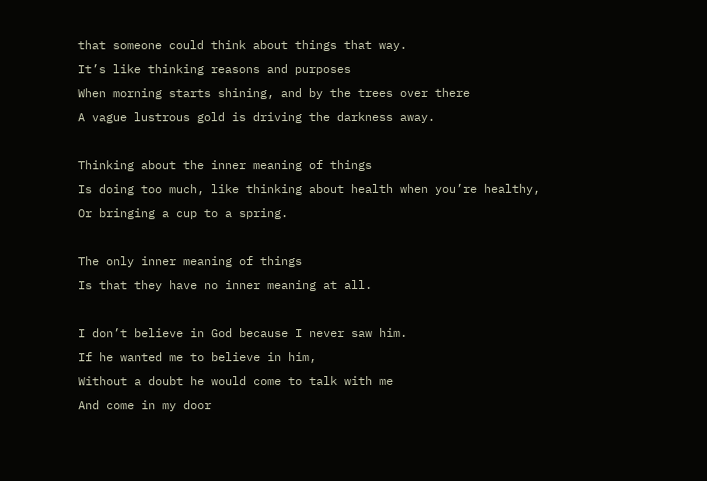that someone could think about things that way.
It’s like thinking reasons and purposes
When morning starts shining, and by the trees over there
A vague lustrous gold is driving the darkness away.

Thinking about the inner meaning of things
Is doing too much, like thinking about health when you’re healthy,
Or bringing a cup to a spring.

The only inner meaning of things
Is that they have no inner meaning at all.

I don’t believe in God because I never saw him.
If he wanted me to believe in him,
Without a doubt he would come to talk with me
And come in my door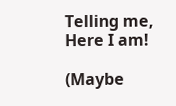Telling me, Here I am!

(Maybe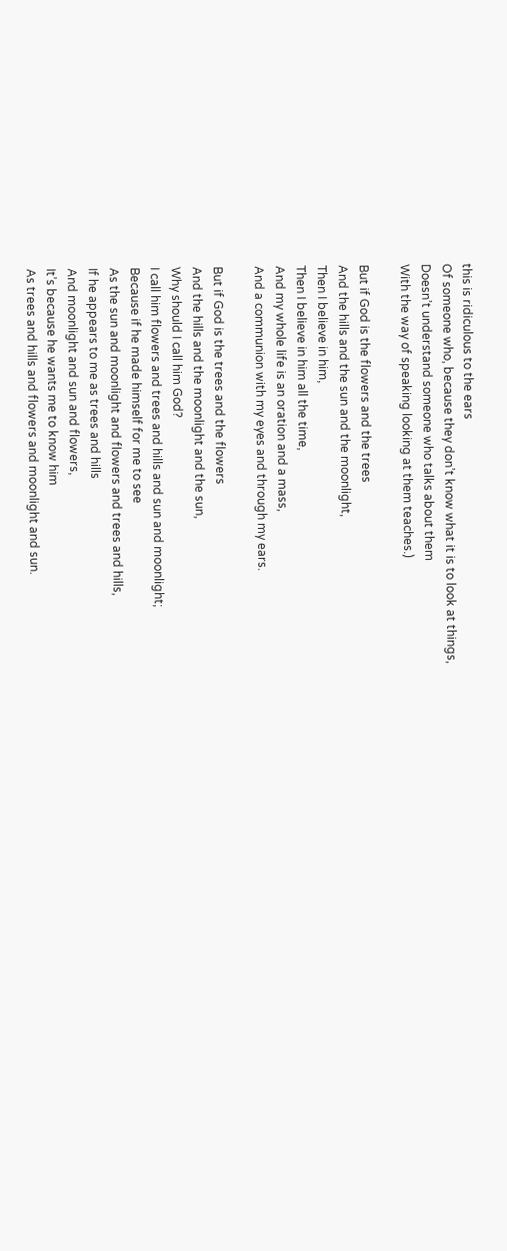this is ridiculous to the ears
Of someone who, because they don’t know what it is to look at things,
Doesn’t understand someone who talks about them
With the way of speaking looking at them teaches.)

But if God is the flowers and the trees
And the hills and the sun and the moonlight,
Then I believe in him,
Then I believe in him all the time,
And my whole life is an oration and a mass,
And a communion with my eyes and through my ears.

But if God is the trees and the flowers
And the hills and the moonlight and the sun,
Why should I call him God?
I call him flowers and trees and hills and sun and moonlight;
Because if he made himself for me to see
As the sun and moonlight and flowers and trees and hills,
If he appears to me as trees and hills
And moonlight and sun and flowers,
It’s because he wants me to know him
As trees and hills and flowers and moonlight and sun.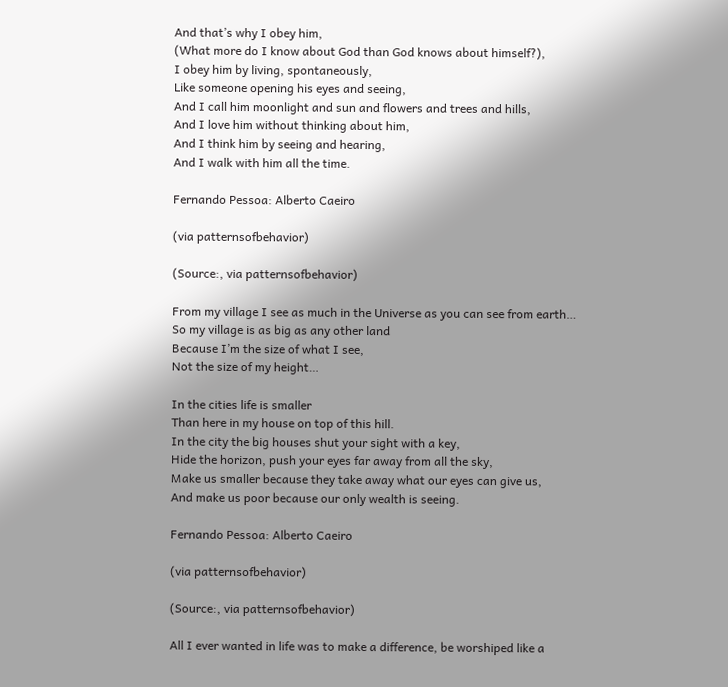And that’s why I obey him,
(What more do I know about God than God knows about himself?),
I obey him by living, spontaneously,
Like someone opening his eyes and seeing,
And I call him moonlight and sun and flowers and trees and hills,
And I love him without thinking about him,
And I think him by seeing and hearing,
And I walk with him all the time.

Fernando Pessoa: Alberto Caeiro

(via patternsofbehavior)

(Source:, via patternsofbehavior)

From my village I see as much in the Universe as you can see from earth…
So my village is as big as any other land
Because I’m the size of what I see,
Not the size of my height…

In the cities life is smaller
Than here in my house on top of this hill.
In the city the big houses shut your sight with a key,
Hide the horizon, push your eyes far away from all the sky,
Make us smaller because they take away what our eyes can give us,
And make us poor because our only wealth is seeing.

Fernando Pessoa: Alberto Caeiro

(via patternsofbehavior)

(Source:, via patternsofbehavior)

All I ever wanted in life was to make a difference, be worshiped like a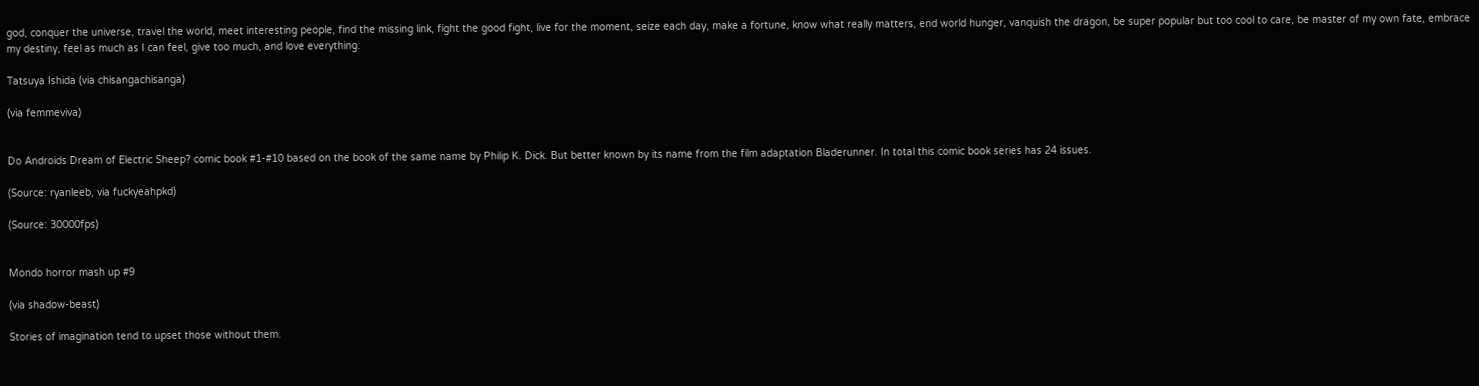god, conquer the universe, travel the world, meet interesting people, find the missing link, fight the good fight, live for the moment, seize each day, make a fortune, know what really matters, end world hunger, vanquish the dragon, be super popular but too cool to care, be master of my own fate, embrace my destiny, feel as much as I can feel, give too much, and love everything.

Tatsuya Ishida (via chisangachisanga)

(via femmeviva)


Do Androids Dream of Electric Sheep? comic book #1-#10 based on the book of the same name by Philip K. Dick. But better known by its name from the film adaptation Bladerunner. In total this comic book series has 24 issues.

(Source: ryanleeb, via fuckyeahpkd)

(Source: 30000fps)


Mondo horror mash up #9

(via shadow-beast)

Stories of imagination tend to upset those without them.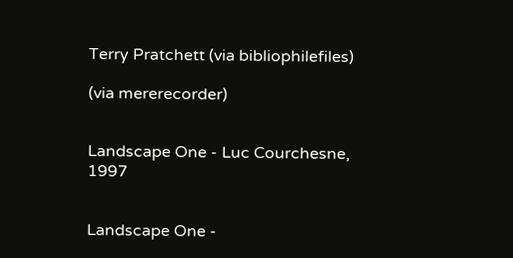Terry Pratchett (via bibliophilefiles)

(via mererecorder)


Landscape One - Luc Courchesne, 1997


Landscape One -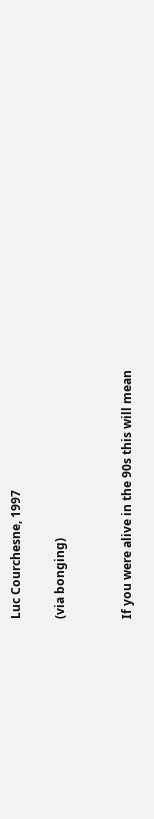Luc Courchesne, 1997

(via bonging)


If you were alive in the 90s this will mean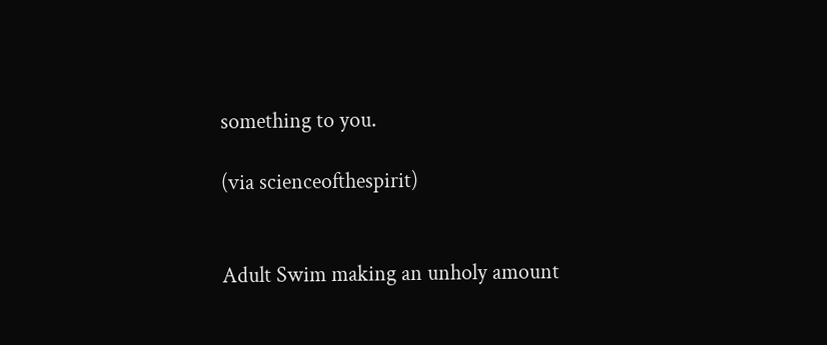something to you.

(via scienceofthespirit)


Adult Swim making an unholy amount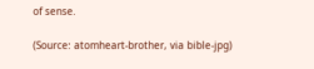of sense.

(Source: atomheart-brother, via bible-jpg)